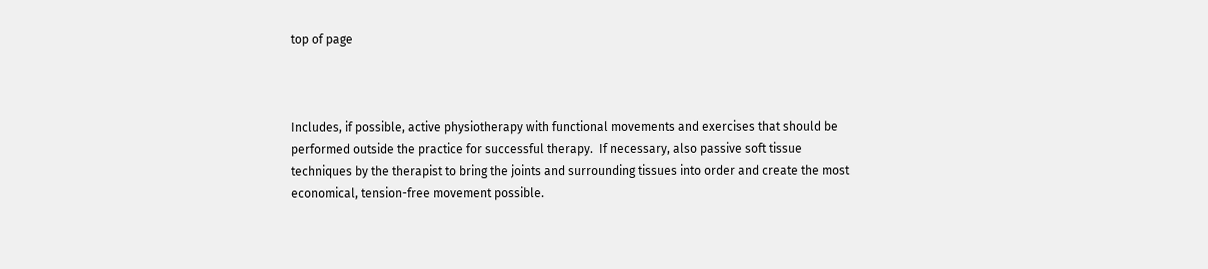top of page



Includes, if possible, active physiotherapy with functional movements and exercises that should be performed outside the practice for successful therapy.  If necessary, also passive soft tissue techniques by the therapist to bring the joints and surrounding tissues into order and create the most economical, tension-free movement possible.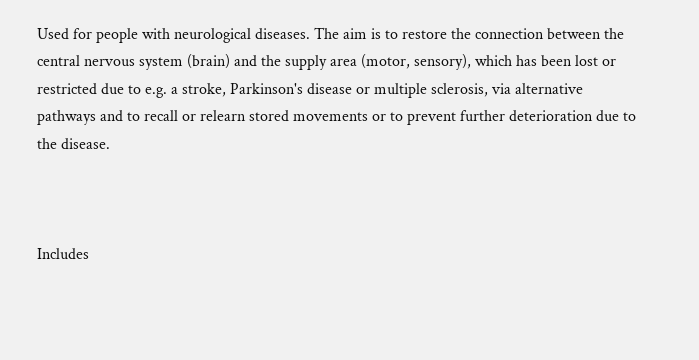Used for people with neurological diseases. The aim is to restore the connection between the central nervous system (brain) and the supply area (motor, sensory), which has been lost or restricted due to e.g. a stroke, Parkinson's disease or multiple sclerosis, via alternative pathways and to recall or relearn stored movements or to prevent further deterioration due to the disease.



Includes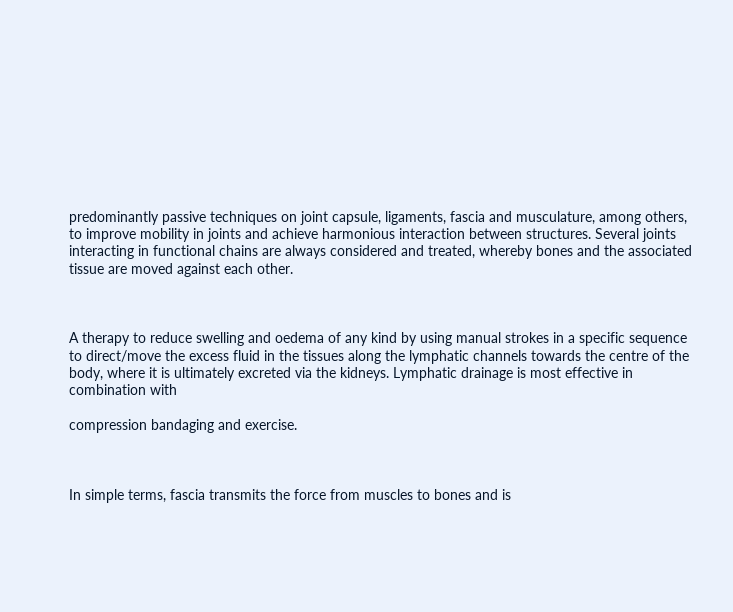predominantly passive techniques on joint capsule, ligaments, fascia and musculature, among others, to improve mobility in joints and achieve harmonious interaction between structures. Several joints interacting in functional chains are always considered and treated, whereby bones and the associated tissue are moved against each other.



A therapy to reduce swelling and oedema of any kind by using manual strokes in a specific sequence to direct/move the excess fluid in the tissues along the lymphatic channels towards the centre of the body, where it is ultimately excreted via the kidneys. Lymphatic drainage is most effective in combination with

compression bandaging and exercise.



In simple terms, fascia transmits the force from muscles to bones and is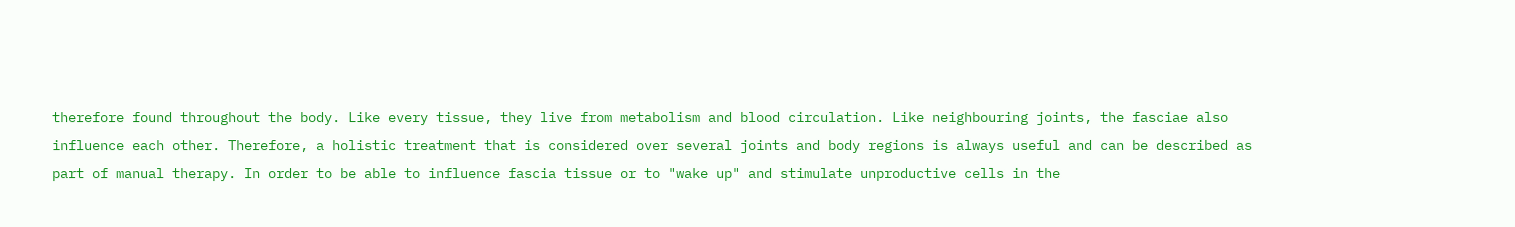therefore found throughout the body. Like every tissue, they live from metabolism and blood circulation. Like neighbouring joints, the fasciae also influence each other. Therefore, a holistic treatment that is considered over several joints and body regions is always useful and can be described as part of manual therapy. In order to be able to influence fascia tissue or to "wake up" and stimulate unproductive cells in the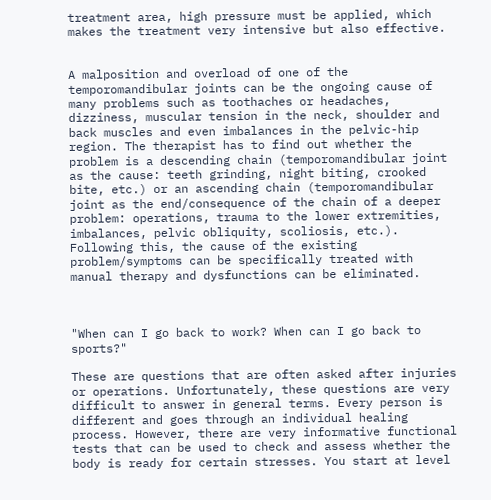treatment area, high pressure must be applied, which makes the treatment very intensive but also effective.


A malposition and overload of one of the temporomandibular joints can be the ongoing cause of many problems such as toothaches or headaches, dizziness, muscular tension in the neck, shoulder and back muscles and even imbalances in the pelvic-hip region. The therapist has to find out whether the problem is a descending chain (temporomandibular joint as the cause: teeth grinding, night biting, crooked bite, etc.) or an ascending chain (temporomandibular joint as the end/consequence of the chain of a deeper problem: operations, trauma to the lower extremities, imbalances, pelvic obliquity, scoliosis, etc.). Following this, the cause of the existing problem/symptoms can be specifically treated with manual therapy and dysfunctions can be eliminated.



"When can I go back to work? When can I go back to sports?"

These are questions that are often asked after injuries or operations. Unfortunately, these questions are very difficult to answer in general terms. Every person is different and goes through an individual healing process. However, there are very informative functional tests that can be used to check and assess whether the body is ready for certain stresses. You start at level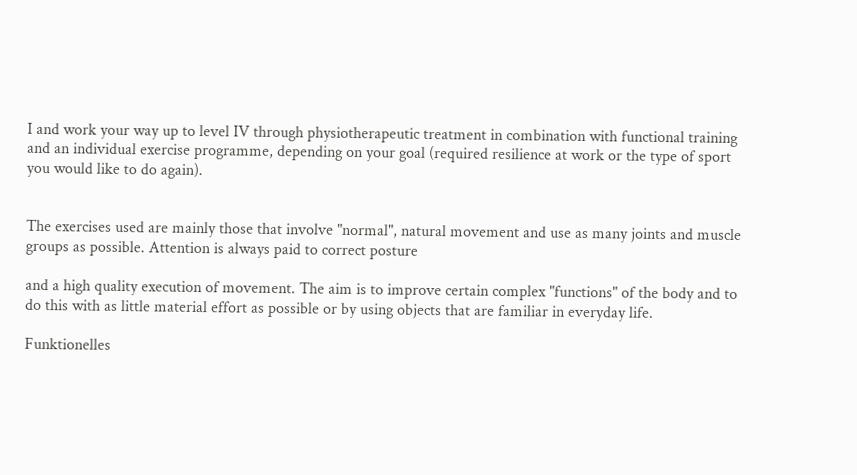I and work your way up to level IV through physiotherapeutic treatment in combination with functional training and an individual exercise programme, depending on your goal (required resilience at work or the type of sport you would like to do again).


The exercises used are mainly those that involve "normal", natural movement and use as many joints and muscle groups as possible. Attention is always paid to correct posture

and a high quality execution of movement. The aim is to improve certain complex "functions" of the body and to do this with as little material effort as possible or by using objects that are familiar in everyday life.

Funktionelles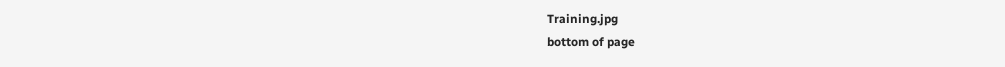Training.jpg
bottom of page